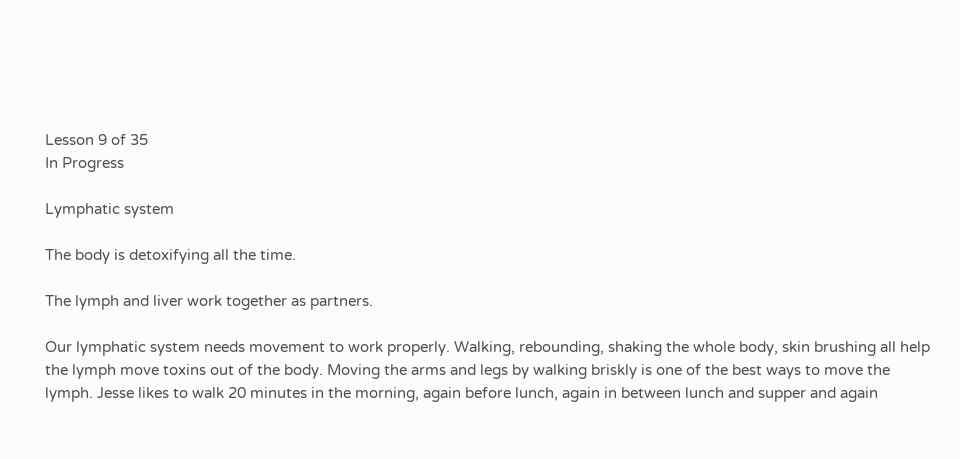Lesson 9 of 35
In Progress

Lymphatic system

The body is detoxifying all the time.

The lymph and liver work together as partners.

Our lymphatic system needs movement to work properly. Walking, rebounding, shaking the whole body, skin brushing all help the lymph move toxins out of the body. Moving the arms and legs by walking briskly is one of the best ways to move the lymph. Jesse likes to walk 20 minutes in the morning, again before lunch, again in between lunch and supper and again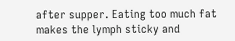after supper. Eating too much fat makes the lymph sticky and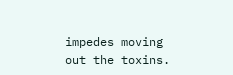impedes moving out the toxins.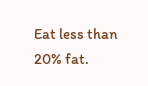Eat less than 20% fat.